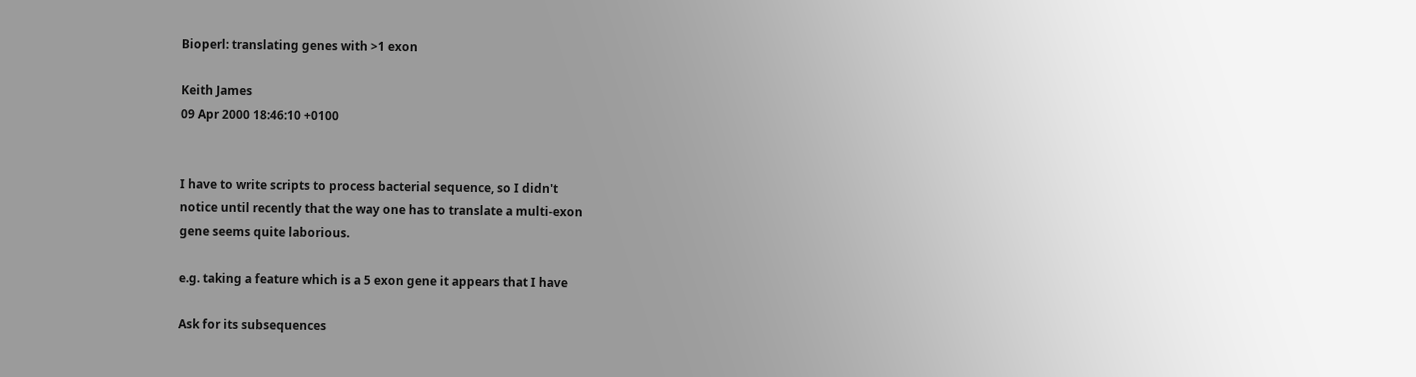Bioperl: translating genes with >1 exon

Keith James
09 Apr 2000 18:46:10 +0100


I have to write scripts to process bacterial sequence, so I didn't
notice until recently that the way one has to translate a multi-exon
gene seems quite laborious.

e.g. taking a feature which is a 5 exon gene it appears that I have

Ask for its subsequences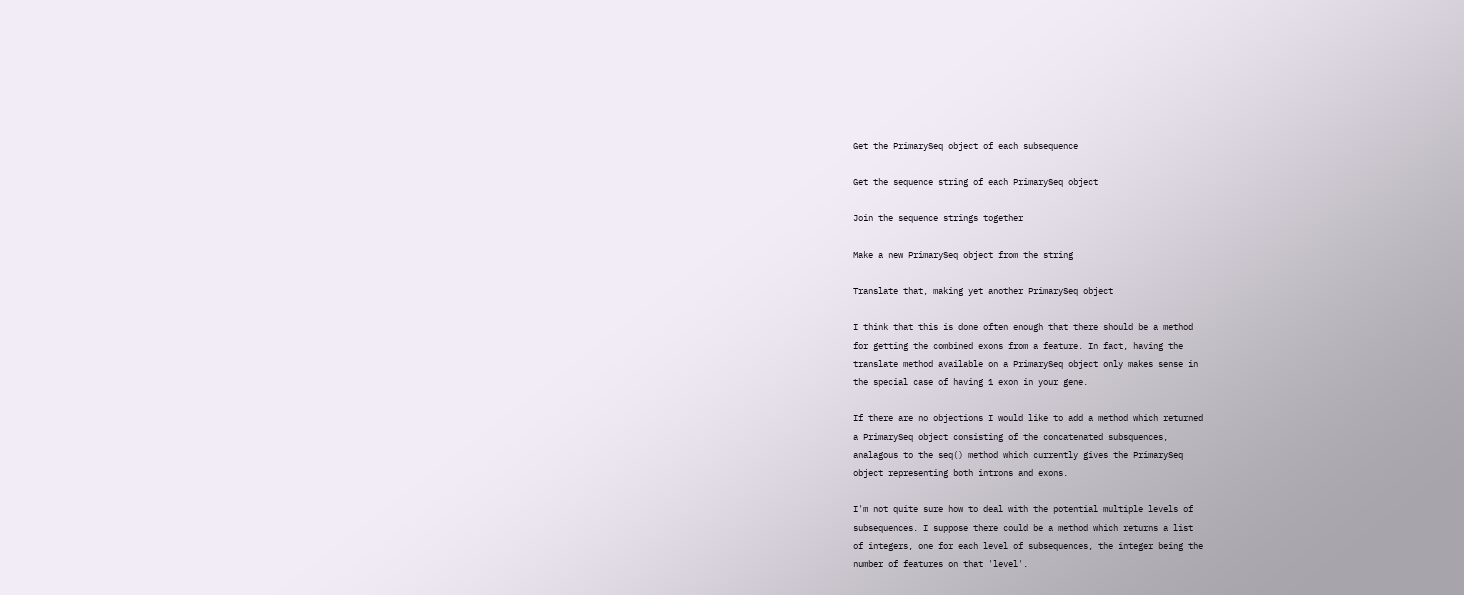Get the PrimarySeq object of each subsequence

Get the sequence string of each PrimarySeq object

Join the sequence strings together

Make a new PrimarySeq object from the string

Translate that, making yet another PrimarySeq object

I think that this is done often enough that there should be a method
for getting the combined exons from a feature. In fact, having the
translate method available on a PrimarySeq object only makes sense in
the special case of having 1 exon in your gene.

If there are no objections I would like to add a method which returned
a PrimarySeq object consisting of the concatenated subsquences,
analagous to the seq() method which currently gives the PrimarySeq
object representing both introns and exons.

I'm not quite sure how to deal with the potential multiple levels of
subsequences. I suppose there could be a method which returns a list
of integers, one for each level of subsequences, the integer being the
number of features on that 'level'.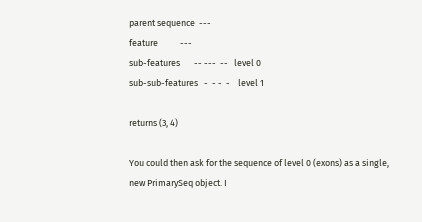parent sequence  ---
feature           ---
sub-features       -- ---  --   level 0
sub-sub-features   -  - -  -    level 1

returns (3, 4)

You could then ask for the sequence of level 0 (exons) as a single,
new PrimarySeq object. I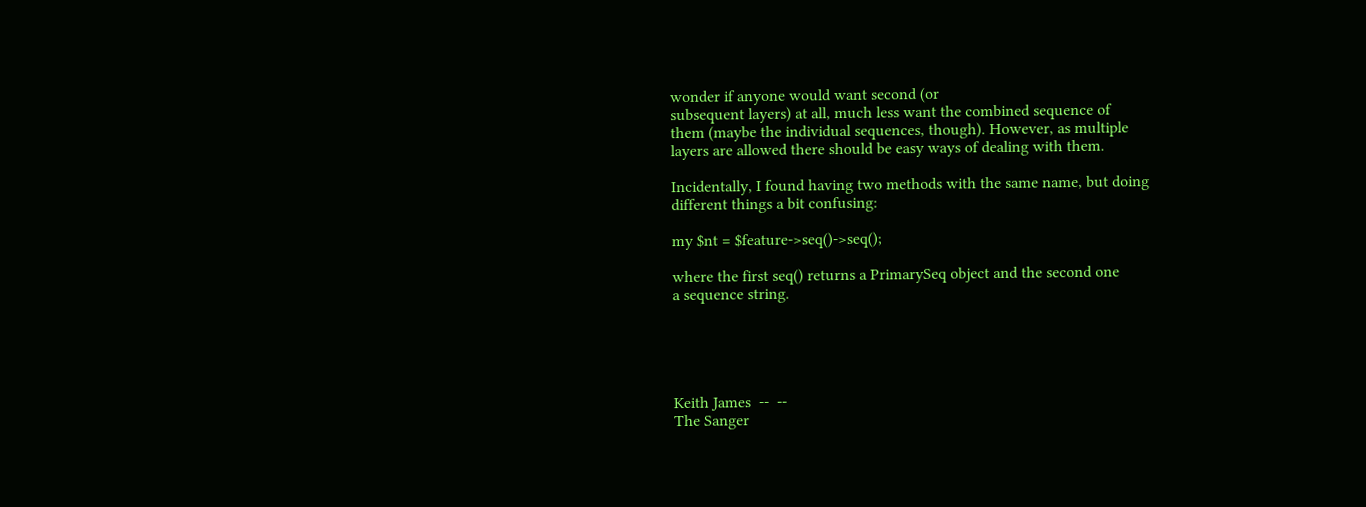wonder if anyone would want second (or
subsequent layers) at all, much less want the combined sequence of
them (maybe the individual sequences, though). However, as multiple
layers are allowed there should be easy ways of dealing with them.

Incidentally, I found having two methods with the same name, but doing
different things a bit confusing:

my $nt = $feature->seq()->seq();

where the first seq() returns a PrimarySeq object and the second one
a sequence string.





Keith James  --  --
The Sanger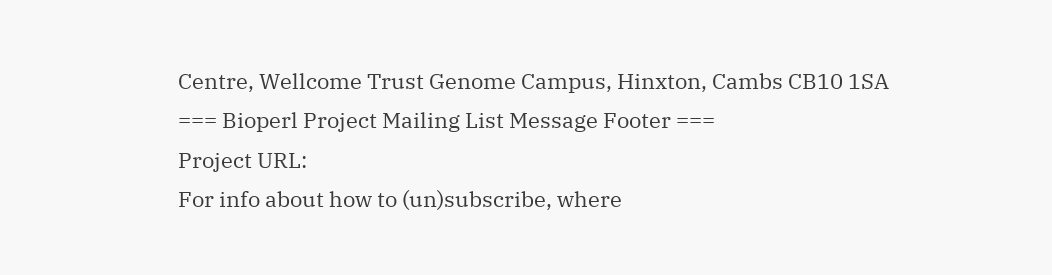Centre, Wellcome Trust Genome Campus, Hinxton, Cambs CB10 1SA
=== Bioperl Project Mailing List Message Footer ===
Project URL:
For info about how to (un)subscribe, where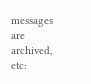messages are archived, etc: